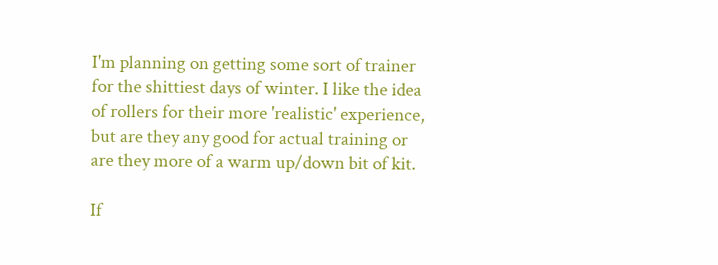I'm planning on getting some sort of trainer for the shittiest days of winter. I like the idea of rollers for their more 'realistic' experience, but are they any good for actual training or are they more of a warm up/down bit of kit.

If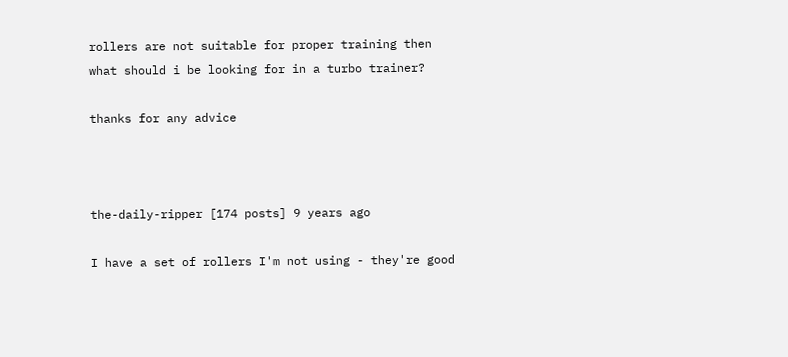rollers are not suitable for proper training then what should i be looking for in a turbo trainer?

thanks for any advice



the-daily-ripper [174 posts] 9 years ago

I have a set of rollers I'm not using - they're good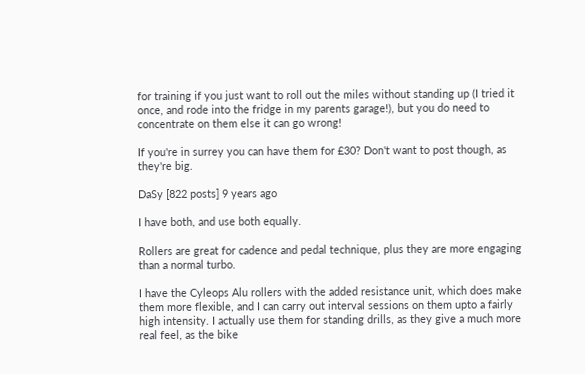for training if you just want to roll out the miles without standing up (I tried it once, and rode into the fridge in my parents garage!), but you do need to concentrate on them else it can go wrong!

If you're in surrey you can have them for £30? Don't want to post though, as they're big.

DaSy [822 posts] 9 years ago

I have both, and use both equally.

Rollers are great for cadence and pedal technique, plus they are more engaging than a normal turbo.

I have the Cyleops Alu rollers with the added resistance unit, which does make them more flexible, and I can carry out interval sessions on them upto a fairly high intensity. I actually use them for standing drills, as they give a much more real feel, as the bike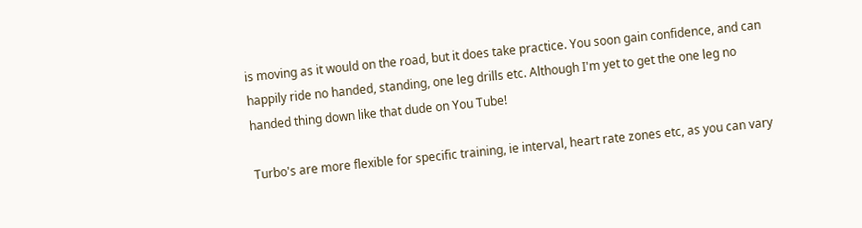is moving as it would on the road, but it does take practice. You soon gain confidence, and can happily ride no handed, standing, one leg drills etc. Although I'm yet to get the one leg no handed thing down like that dude on You Tube!

Turbo's are more flexible for specific training, ie interval, heart rate zones etc, as you can vary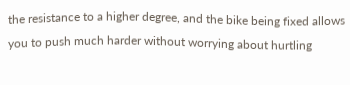the resistance to a higher degree, and the bike being fixed allows you to push much harder without worrying about hurtling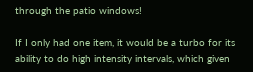through the patio windows!

If I only had one item, it would be a turbo for its ability to do high intensity intervals, which given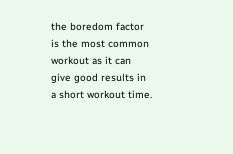the boredom factor is the most common workout as it can give good results in a short workout time.